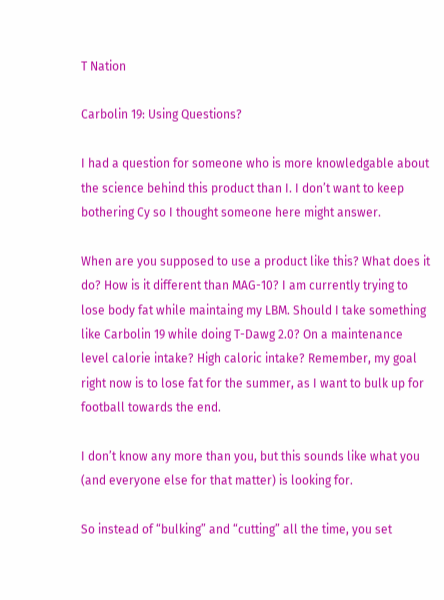T Nation

Carbolin 19: Using Questions?

I had a question for someone who is more knowledgable about the science behind this product than I. I don’t want to keep bothering Cy so I thought someone here might answer.

When are you supposed to use a product like this? What does it do? How is it different than MAG-10? I am currently trying to lose body fat while maintaing my LBM. Should I take something like Carbolin 19 while doing T-Dawg 2.0? On a maintenance level calorie intake? High caloric intake? Remember, my goal right now is to lose fat for the summer, as I want to bulk up for football towards the end.

I don’t know any more than you, but this sounds like what you (and everyone else for that matter) is looking for.

So instead of “bulking” and “cutting” all the time, you set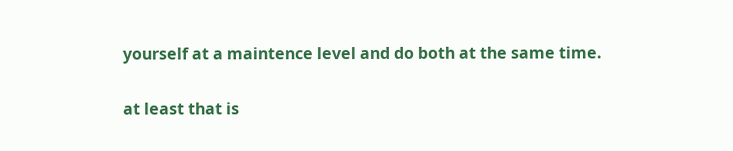yourself at a maintence level and do both at the same time.

at least that is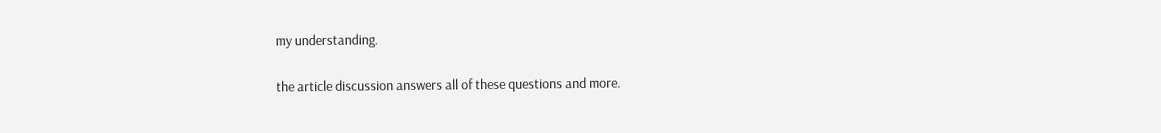my understanding.

the article discussion answers all of these questions and more.